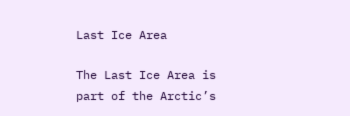Last Ice Area

The Last Ice Area is part of the Arctic’s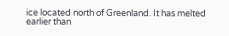ice located north of Greenland. It has melted earlier than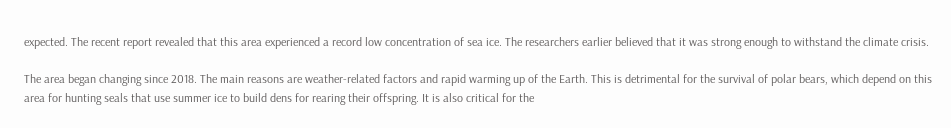expected. The recent report revealed that this area experienced a record low concentration of sea ice. The researchers earlier believed that it was strong enough to withstand the climate crisis.

The area began changing since 2018. The main reasons are weather-related factors and rapid warming up of the Earth. This is detrimental for the survival of polar bears, which depend on this area for hunting seals that use summer ice to build dens for rearing their offspring. It is also critical for the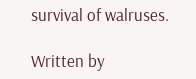survival of walruses.

Written by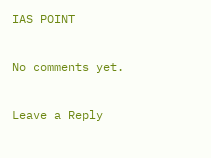IAS POINT

No comments yet.

Leave a Reply